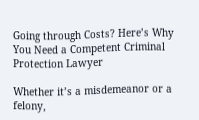Going through Costs? Here’s Why You Need a Competent Criminal Protection Lawyer

Whether it’s a misdemeanor or a felony,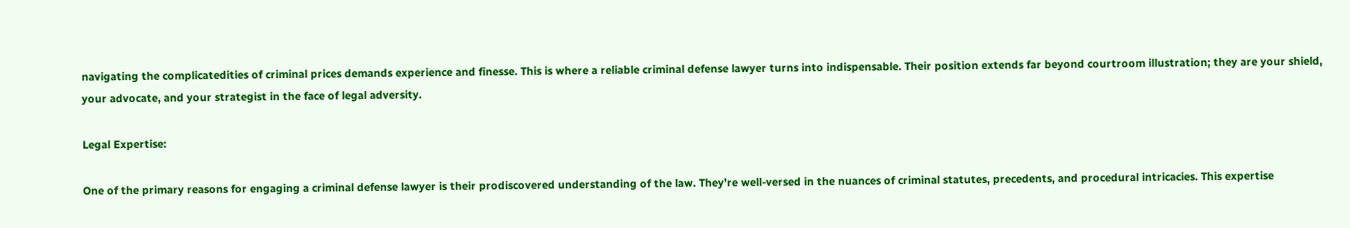navigating the complicatedities of criminal prices demands experience and finesse. This is where a reliable criminal defense lawyer turns into indispensable. Their position extends far beyond courtroom illustration; they are your shield, your advocate, and your strategist in the face of legal adversity.

Legal Expertise:

One of the primary reasons for engaging a criminal defense lawyer is their prodiscovered understanding of the law. They’re well-versed in the nuances of criminal statutes, precedents, and procedural intricacies. This expertise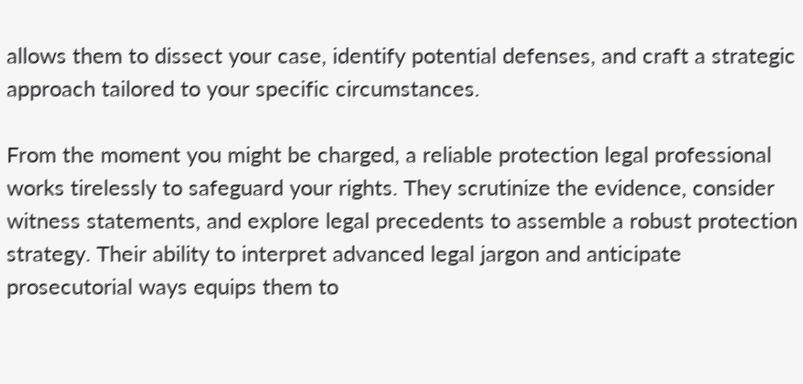allows them to dissect your case, identify potential defenses, and craft a strategic approach tailored to your specific circumstances.

From the moment you might be charged, a reliable protection legal professional works tirelessly to safeguard your rights. They scrutinize the evidence, consider witness statements, and explore legal precedents to assemble a robust protection strategy. Their ability to interpret advanced legal jargon and anticipate prosecutorial ways equips them to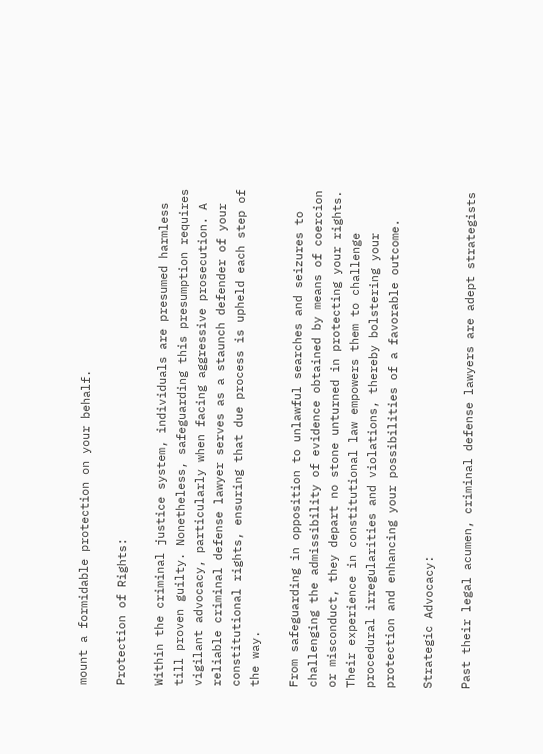mount a formidable protection on your behalf.

Protection of Rights:

Within the criminal justice system, individuals are presumed harmless till proven guilty. Nonetheless, safeguarding this presumption requires vigilant advocacy, particularly when facing aggressive prosecution. A reliable criminal defense lawyer serves as a staunch defender of your constitutional rights, ensuring that due process is upheld each step of the way.

From safeguarding in opposition to unlawful searches and seizures to challenging the admissibility of evidence obtained by means of coercion or misconduct, they depart no stone unturned in protecting your rights. Their experience in constitutional law empowers them to challenge procedural irregularities and violations, thereby bolstering your protection and enhancing your possibilities of a favorable outcome.

Strategic Advocacy:

Past their legal acumen, criminal defense lawyers are adept strategists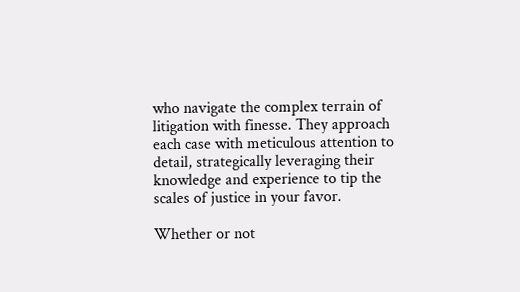who navigate the complex terrain of litigation with finesse. They approach each case with meticulous attention to detail, strategically leveraging their knowledge and experience to tip the scales of justice in your favor.

Whether or not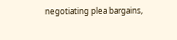negotiating plea bargains,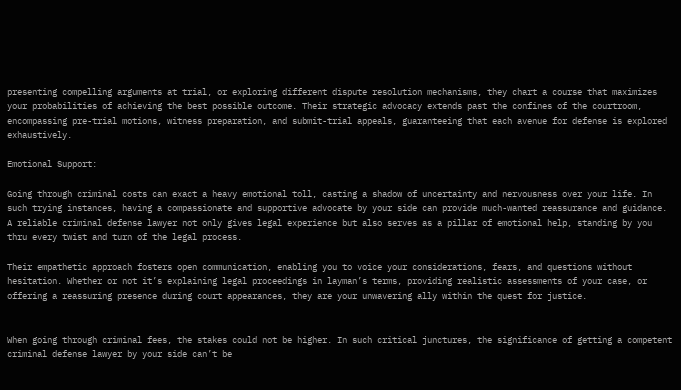presenting compelling arguments at trial, or exploring different dispute resolution mechanisms, they chart a course that maximizes your probabilities of achieving the best possible outcome. Their strategic advocacy extends past the confines of the courtroom, encompassing pre-trial motions, witness preparation, and submit-trial appeals, guaranteeing that each avenue for defense is explored exhaustively.

Emotional Support:

Going through criminal costs can exact a heavy emotional toll, casting a shadow of uncertainty and nervousness over your life. In such trying instances, having a compassionate and supportive advocate by your side can provide much-wanted reassurance and guidance. A reliable criminal defense lawyer not only gives legal experience but also serves as a pillar of emotional help, standing by you thru every twist and turn of the legal process.

Their empathetic approach fosters open communication, enabling you to voice your considerations, fears, and questions without hesitation. Whether or not it’s explaining legal proceedings in layman’s terms, providing realistic assessments of your case, or offering a reassuring presence during court appearances, they are your unwavering ally within the quest for justice.


When going through criminal fees, the stakes could not be higher. In such critical junctures, the significance of getting a competent criminal defense lawyer by your side can’t be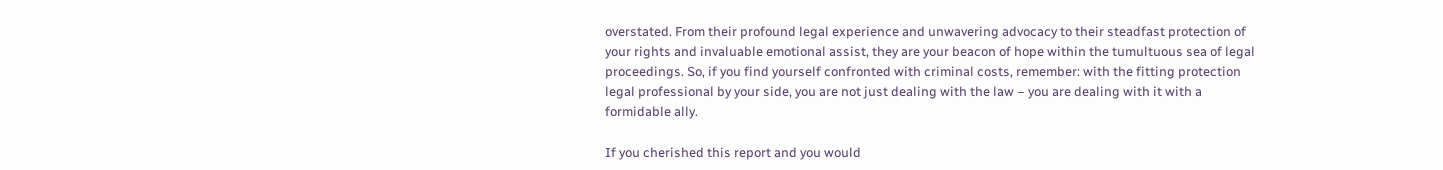overstated. From their profound legal experience and unwavering advocacy to their steadfast protection of your rights and invaluable emotional assist, they are your beacon of hope within the tumultuous sea of legal proceedings. So, if you find yourself confronted with criminal costs, remember: with the fitting protection legal professional by your side, you are not just dealing with the law – you are dealing with it with a formidable ally.

If you cherished this report and you would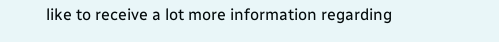like to receive a lot more information regarding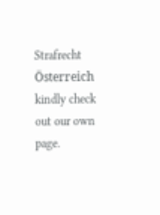Strafrecht Österreich kindly check out our own page.